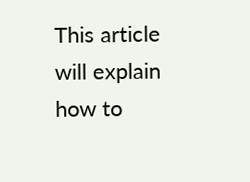This article will explain how to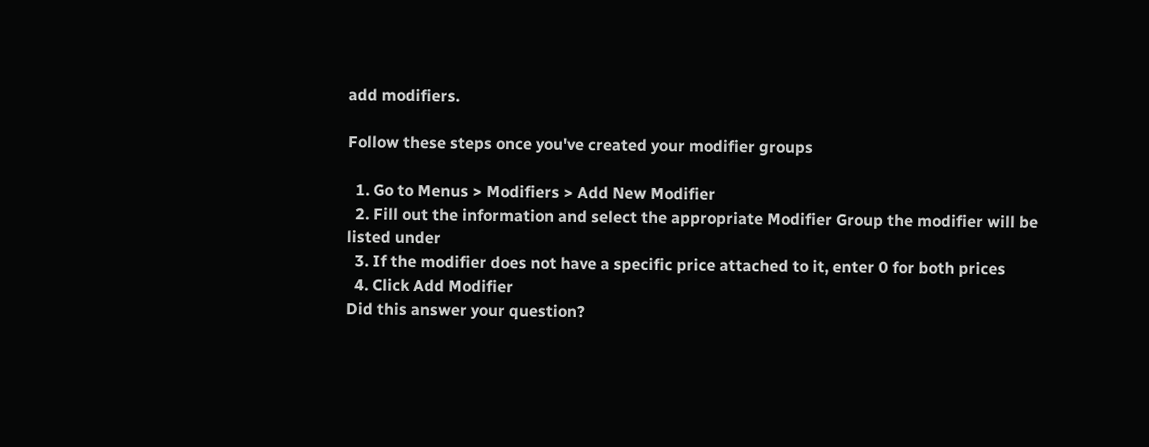add modifiers.

Follow these steps once you've created your modifier groups

  1. Go to Menus > Modifiers > Add New Modifier
  2. Fill out the information and select the appropriate Modifier Group the modifier will be listed under
  3. If the modifier does not have a specific price attached to it, enter 0 for both prices
  4. Click Add Modifier
Did this answer your question?